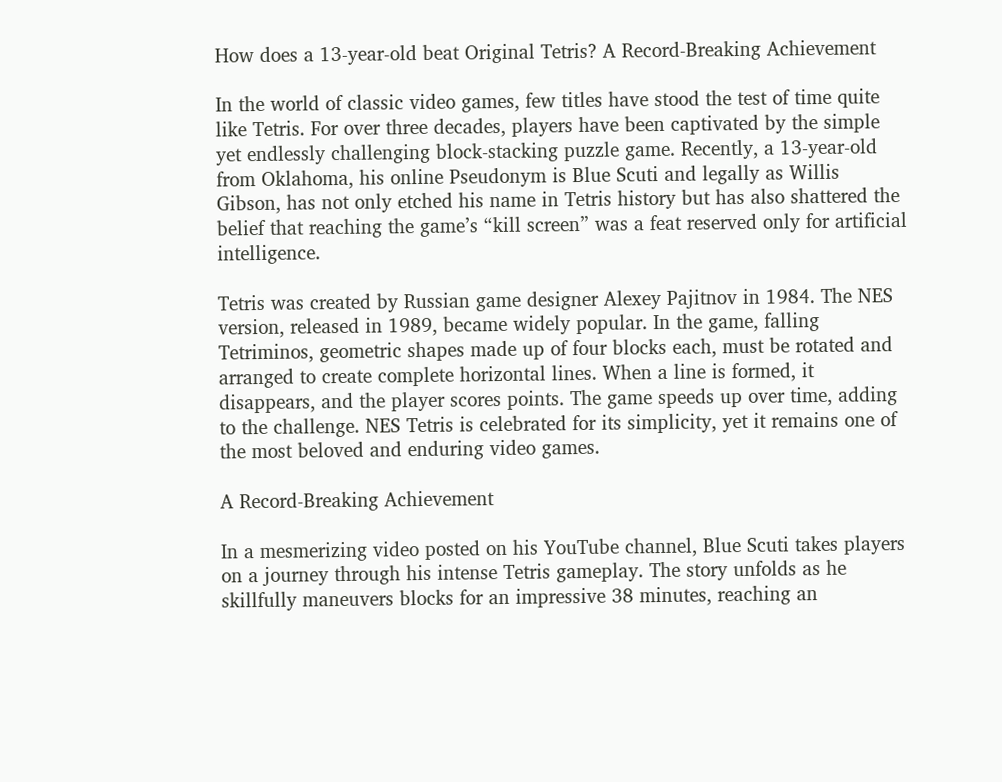How does a 13-year-old beat Original Tetris? A Record-Breaking Achievement

In the world of classic video games, few titles have stood the test of time quite like Tetris. For over three decades, players have been captivated by the simple yet endlessly challenging block-stacking puzzle game. Recently, a 13-year-old from Oklahoma, his online Pseudonym is Blue Scuti and legally as Willis Gibson, has not only etched his name in Tetris history but has also shattered the belief that reaching the game’s “kill screen” was a feat reserved only for artificial intelligence.

Tetris was created by Russian game designer Alexey Pajitnov in 1984. The NES version, released in 1989, became widely popular. In the game, falling Tetriminos, geometric shapes made up of four blocks each, must be rotated and arranged to create complete horizontal lines. When a line is formed, it disappears, and the player scores points. The game speeds up over time, adding to the challenge. NES Tetris is celebrated for its simplicity, yet it remains one of the most beloved and enduring video games.

A Record-Breaking Achievement

In a mesmerizing video posted on his YouTube channel, Blue Scuti takes players on a journey through his intense Tetris gameplay. The story unfolds as he skillfully maneuvers blocks for an impressive 38 minutes, reaching an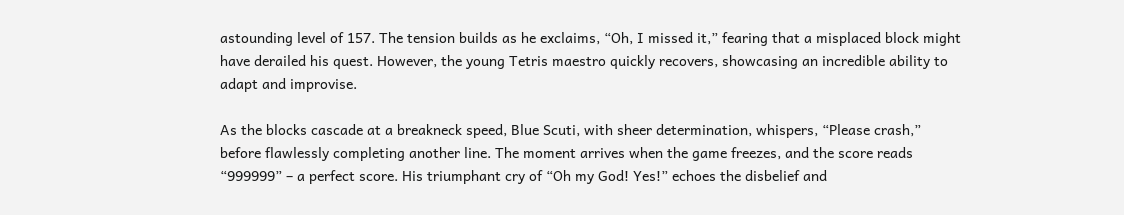astounding level of 157. The tension builds as he exclaims, “Oh, I missed it,” fearing that a misplaced block might have derailed his quest. However, the young Tetris maestro quickly recovers, showcasing an incredible ability to adapt and improvise.

As the blocks cascade at a breakneck speed, Blue Scuti, with sheer determination, whispers, “Please crash,” before flawlessly completing another line. The moment arrives when the game freezes, and the score reads “999999” – a perfect score. His triumphant cry of “Oh my God! Yes!” echoes the disbelief and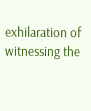exhilaration of witnessing the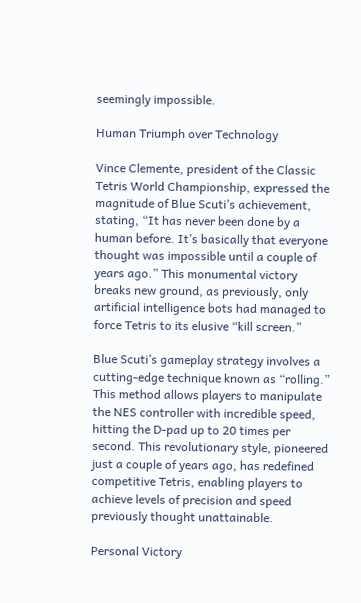seemingly impossible.

Human Triumph over Technology

Vince Clemente, president of the Classic Tetris World Championship, expressed the magnitude of Blue Scuti’s achievement, stating, “It has never been done by a human before. It’s basically that everyone thought was impossible until a couple of years ago.” This monumental victory breaks new ground, as previously, only artificial intelligence bots had managed to force Tetris to its elusive “kill screen.”

Blue Scuti’s gameplay strategy involves a cutting-edge technique known as “rolling.” This method allows players to manipulate the NES controller with incredible speed, hitting the D-pad up to 20 times per second. This revolutionary style, pioneered just a couple of years ago, has redefined competitive Tetris, enabling players to achieve levels of precision and speed previously thought unattainable.

Personal Victory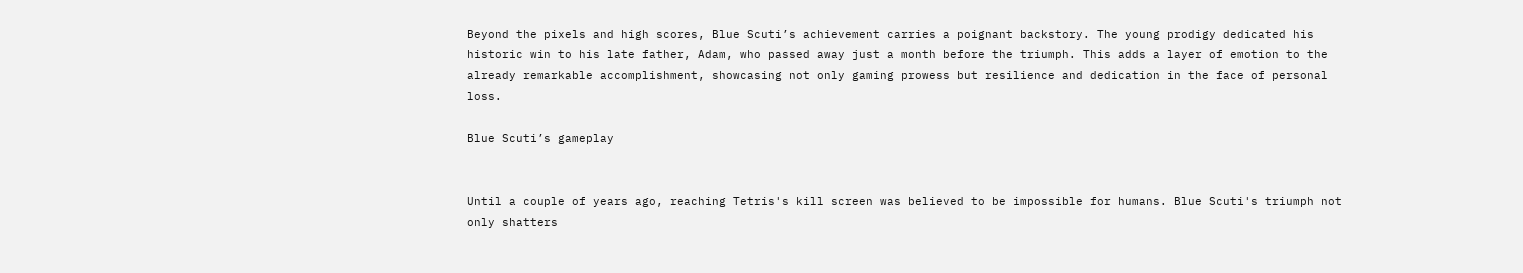Beyond the pixels and high scores, Blue Scuti’s achievement carries a poignant backstory. The young prodigy dedicated his historic win to his late father, Adam, who passed away just a month before the triumph. This adds a layer of emotion to the already remarkable accomplishment, showcasing not only gaming prowess but resilience and dedication in the face of personal loss.

Blue Scuti’s gameplay


Until a couple of years ago, reaching Tetris's kill screen was believed to be impossible for humans. Blue Scuti's triumph not only shatters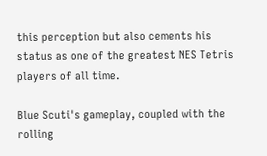this perception but also cements his status as one of the greatest NES Tetris players of all time.

Blue Scuti's gameplay, coupled with the rolling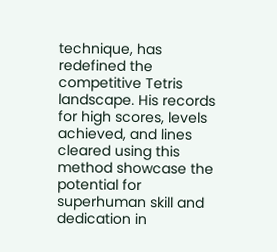technique, has redefined the competitive Tetris landscape. His records for high scores, levels achieved, and lines cleared using this method showcase the potential for superhuman skill and dedication in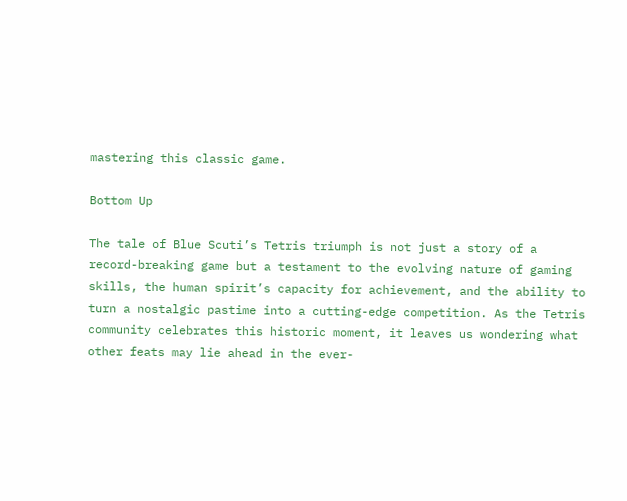mastering this classic game.

Bottom Up

The tale of Blue Scuti’s Tetris triumph is not just a story of a record-breaking game but a testament to the evolving nature of gaming skills, the human spirit’s capacity for achievement, and the ability to turn a nostalgic pastime into a cutting-edge competition. As the Tetris community celebrates this historic moment, it leaves us wondering what other feats may lie ahead in the ever-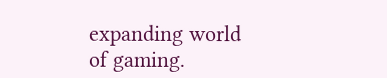expanding world of gaming.